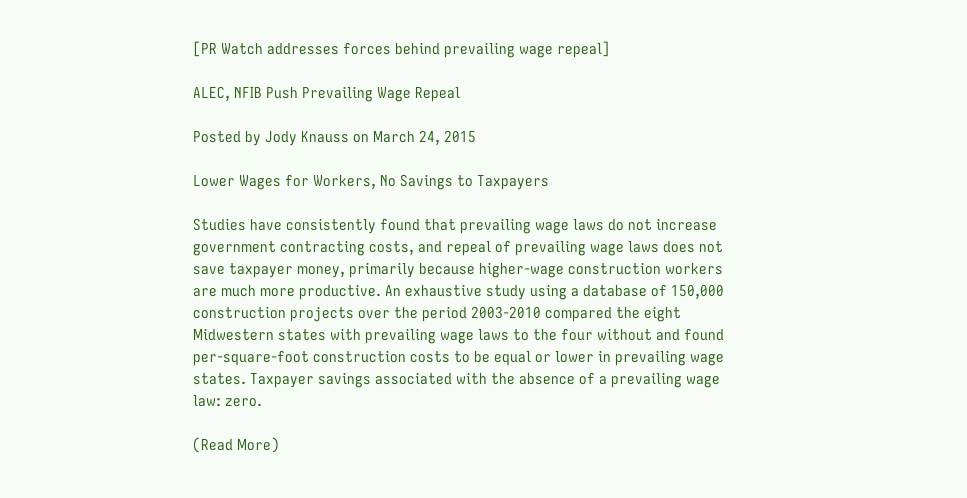[PR Watch addresses forces behind prevailing wage repeal]

ALEC, NFIB Push Prevailing Wage Repeal

Posted by Jody Knauss on March 24, 2015

Lower Wages for Workers, No Savings to Taxpayers

Studies have consistently found that prevailing wage laws do not increase government contracting costs, and repeal of prevailing wage laws does not save taxpayer money, primarily because higher-wage construction workers are much more productive. An exhaustive study using a database of 150,000 construction projects over the period 2003-2010 compared the eight Midwestern states with prevailing wage laws to the four without and found per-square-foot construction costs to be equal or lower in prevailing wage states. Taxpayer savings associated with the absence of a prevailing wage law: zero.

(Read More)